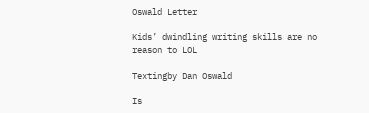Oswald Letter

Kids’ dwindling writing skills are no reason to LOL

Textingby Dan Oswald

Is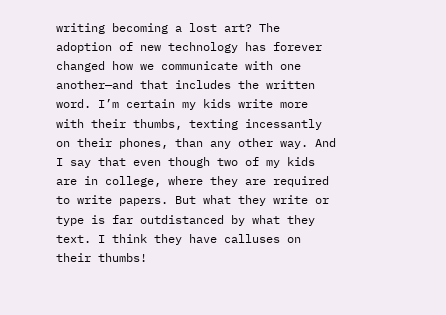writing becoming a lost art? The adoption of new technology has forever changed how we communicate with one another—and that includes the written word. I’m certain my kids write more with their thumbs, texting incessantly on their phones, than any other way. And I say that even though two of my kids are in college, where they are required to write papers. But what they write or type is far outdistanced by what they text. I think they have calluses on their thumbs!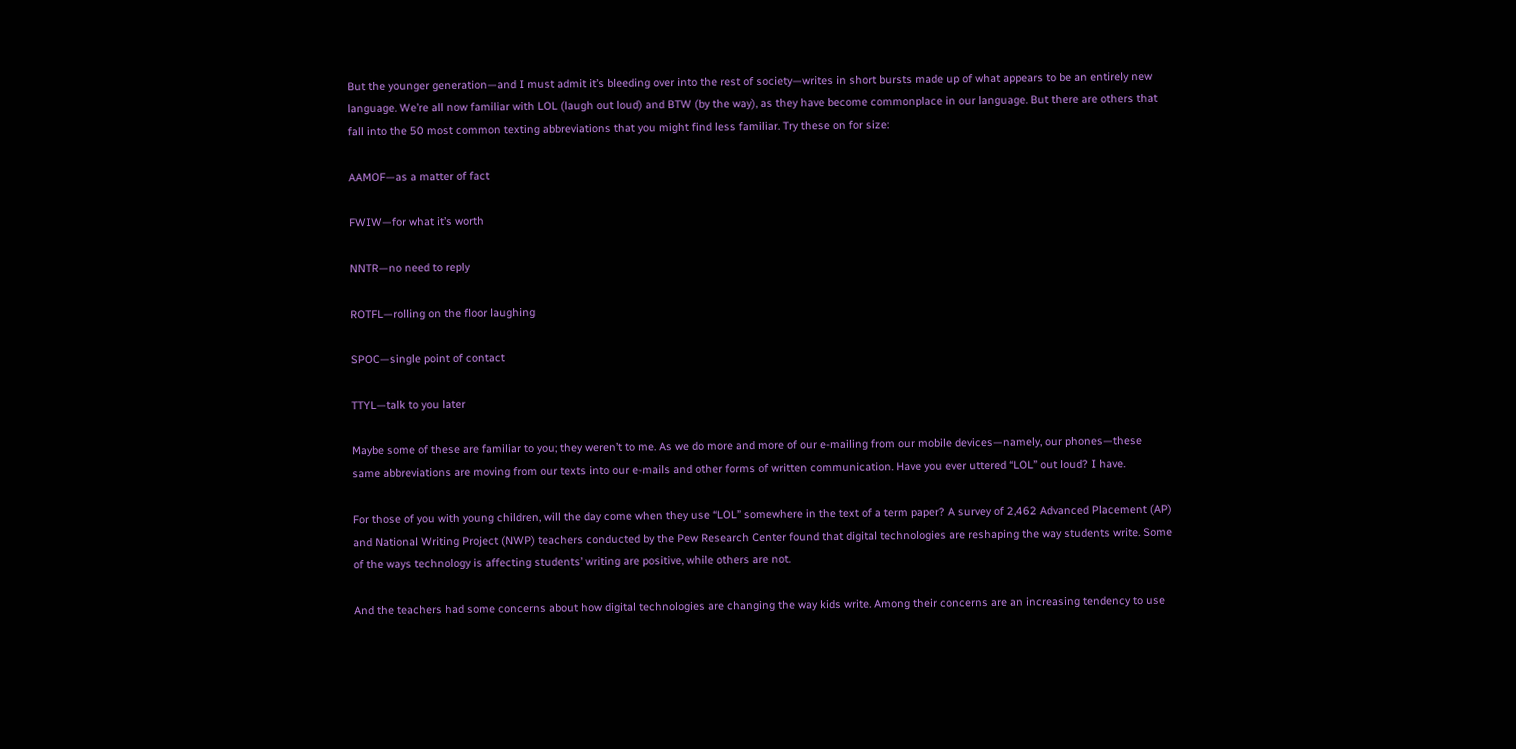But the younger generation—and I must admit it’s bleeding over into the rest of society—writes in short bursts made up of what appears to be an entirely new language. We’re all now familiar with LOL (laugh out loud) and BTW (by the way), as they have become commonplace in our language. But there are others that fall into the 50 most common texting abbreviations that you might find less familiar. Try these on for size:

AAMOF—as a matter of fact

FWIW—for what it’s worth

NNTR—no need to reply

ROTFL—rolling on the floor laughing

SPOC—single point of contact

TTYL—talk to you later

Maybe some of these are familiar to you; they weren’t to me. As we do more and more of our e-mailing from our mobile devices—namely, our phones—these same abbreviations are moving from our texts into our e-mails and other forms of written communication. Have you ever uttered “LOL” out loud? I have.

For those of you with young children, will the day come when they use “LOL” somewhere in the text of a term paper? A survey of 2,462 Advanced Placement (AP) and National Writing Project (NWP) teachers conducted by the Pew Research Center found that digital technologies are reshaping the way students write. Some of the ways technology is affecting students’ writing are positive, while others are not.

And the teachers had some concerns about how digital technologies are changing the way kids write. Among their concerns are an increasing tendency to use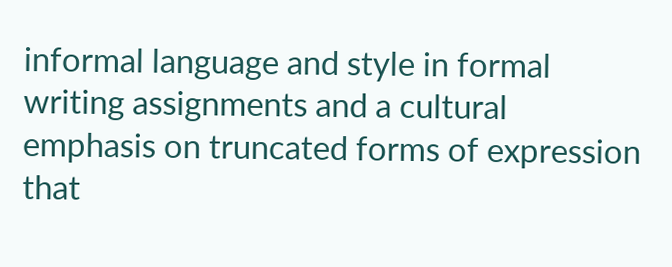informal language and style in formal writing assignments and a cultural emphasis on truncated forms of expression that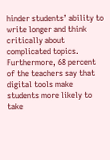hinder students’ ability to write longer and think critically about complicated topics. Furthermore, 68 percent of the teachers say that digital tools make students more likely to take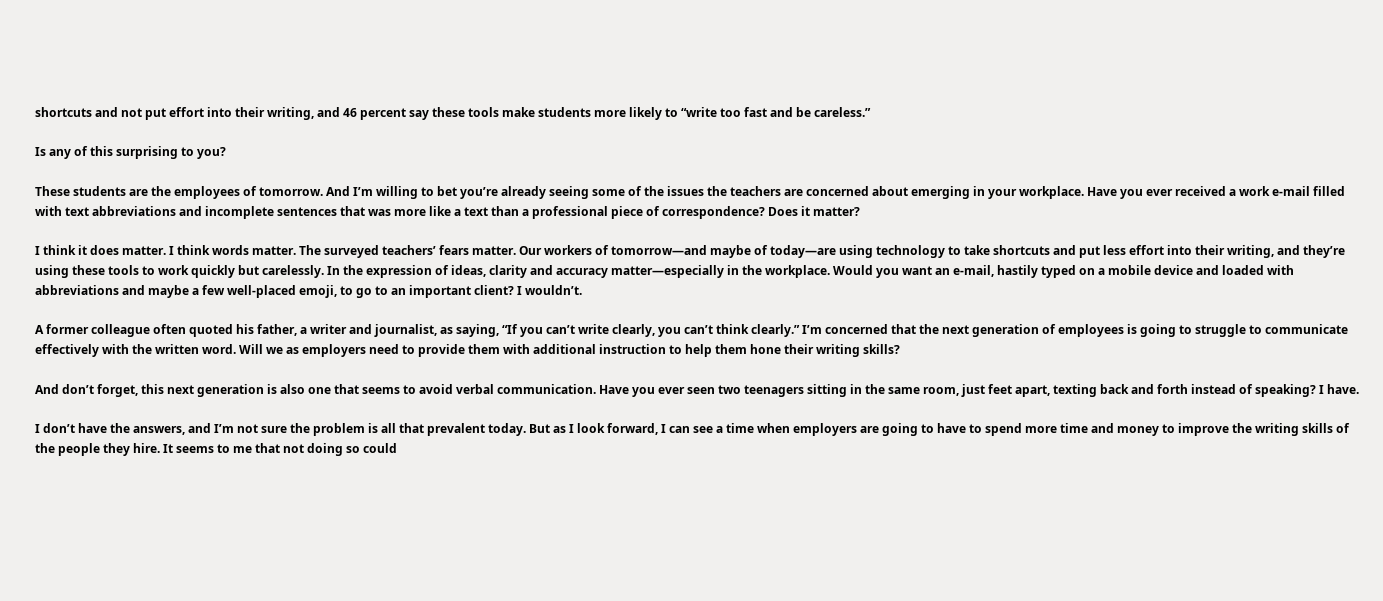shortcuts and not put effort into their writing, and 46 percent say these tools make students more likely to “write too fast and be careless.”

Is any of this surprising to you?

These students are the employees of tomorrow. And I’m willing to bet you’re already seeing some of the issues the teachers are concerned about emerging in your workplace. Have you ever received a work e-mail filled with text abbreviations and incomplete sentences that was more like a text than a professional piece of correspondence? Does it matter?

I think it does matter. I think words matter. The surveyed teachers’ fears matter. Our workers of tomorrow—and maybe of today—are using technology to take shortcuts and put less effort into their writing, and they’re using these tools to work quickly but carelessly. In the expression of ideas, clarity and accuracy matter—especially in the workplace. Would you want an e-mail, hastily typed on a mobile device and loaded with abbreviations and maybe a few well-placed emoji, to go to an important client? I wouldn’t.

A former colleague often quoted his father, a writer and journalist, as saying, “If you can’t write clearly, you can’t think clearly.” I’m concerned that the next generation of employees is going to struggle to communicate effectively with the written word. Will we as employers need to provide them with additional instruction to help them hone their writing skills?

And don’t forget, this next generation is also one that seems to avoid verbal communication. Have you ever seen two teenagers sitting in the same room, just feet apart, texting back and forth instead of speaking? I have.

I don’t have the answers, and I’m not sure the problem is all that prevalent today. But as I look forward, I can see a time when employers are going to have to spend more time and money to improve the writing skills of the people they hire. It seems to me that not doing so could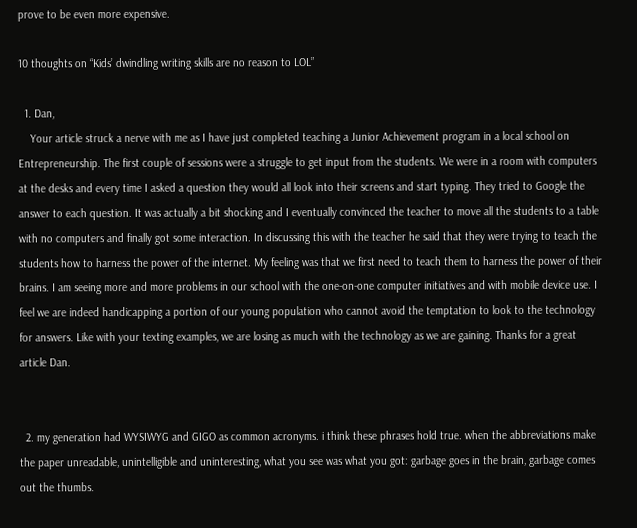prove to be even more expensive.

10 thoughts on “Kids’ dwindling writing skills are no reason to LOL”

  1. Dan,
    Your article struck a nerve with me as I have just completed teaching a Junior Achievement program in a local school on Entrepreneurship. The first couple of sessions were a struggle to get input from the students. We were in a room with computers at the desks and every time I asked a question they would all look into their screens and start typing. They tried to Google the answer to each question. It was actually a bit shocking and I eventually convinced the teacher to move all the students to a table with no computers and finally got some interaction. In discussing this with the teacher he said that they were trying to teach the students how to harness the power of the internet. My feeling was that we first need to teach them to harness the power of their brains. I am seeing more and more problems in our school with the one-on-one computer initiatives and with mobile device use. I feel we are indeed handicapping a portion of our young population who cannot avoid the temptation to look to the technology for answers. Like with your texting examples, we are losing as much with the technology as we are gaining. Thanks for a great article Dan.


  2. my generation had WYSIWYG and GIGO as common acronyms. i think these phrases hold true. when the abbreviations make the paper unreadable, unintelligible and uninteresting, what you see was what you got: garbage goes in the brain, garbage comes out the thumbs.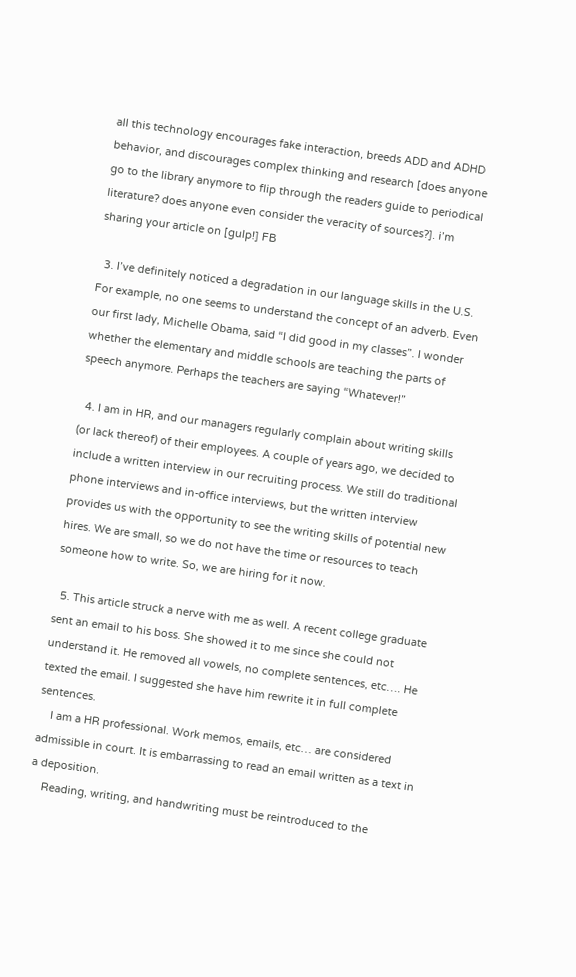all this technology encourages fake interaction, breeds ADD and ADHD behavior, and discourages complex thinking and research [does anyone go to the library anymore to flip through the readers guide to periodical literature? does anyone even consider the veracity of sources?]. i’m sharing your article on [gulp!] FB

  3. I’ve definitely noticed a degradation in our language skills in the U.S. For example, no one seems to understand the concept of an adverb. Even our first lady, Michelle Obama, said “I did good in my classes”. I wonder whether the elementary and middle schools are teaching the parts of speech anymore. Perhaps the teachers are saying “Whatever!”

  4. I am in HR, and our managers regularly complain about writing skills (or lack thereof) of their employees. A couple of years ago, we decided to include a written interview in our recruiting process. We still do traditional phone interviews and in-office interviews, but the written interview provides us with the opportunity to see the writing skills of potential new hires. We are small, so we do not have the time or resources to teach someone how to write. So, we are hiring for it now.

  5. This article struck a nerve with me as well. A recent college graduate sent an email to his boss. She showed it to me since she could not understand it. He removed all vowels, no complete sentences, etc…. He texted the email. I suggested she have him rewrite it in full complete sentences.
    I am a HR professional. Work memos, emails, etc… are considered admissible in court. It is embarrassing to read an email written as a text in a deposition.
    Reading, writing, and handwriting must be reintroduced to the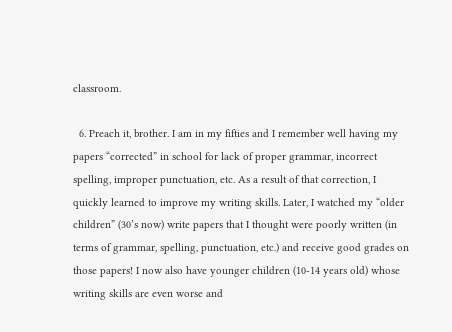classroom.

  6. Preach it, brother. I am in my fifties and I remember well having my papers “corrected” in school for lack of proper grammar, incorrect spelling, improper punctuation, etc. As a result of that correction, I quickly learned to improve my writing skills. Later, I watched my “older children” (30’s now) write papers that I thought were poorly written (in terms of grammar, spelling, punctuation, etc.) and receive good grades on those papers! I now also have younger children (10-14 years old) whose writing skills are even worse and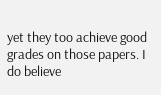yet they too achieve good grades on those papers. I do believe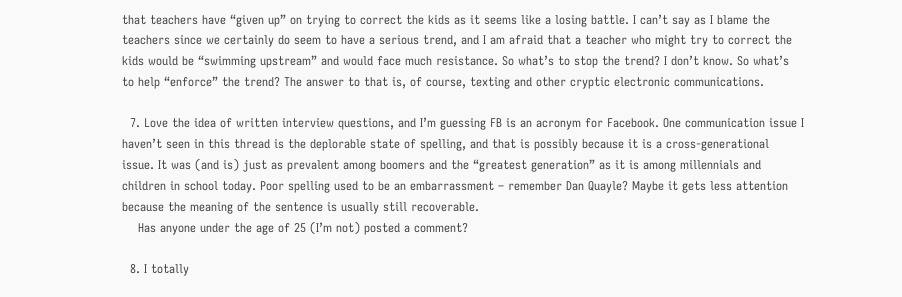that teachers have “given up” on trying to correct the kids as it seems like a losing battle. I can’t say as I blame the teachers since we certainly do seem to have a serious trend, and I am afraid that a teacher who might try to correct the kids would be “swimming upstream” and would face much resistance. So what’s to stop the trend? I don’t know. So what’s to help “enforce” the trend? The answer to that is, of course, texting and other cryptic electronic communications.

  7. Love the idea of written interview questions, and I’m guessing FB is an acronym for Facebook. One communication issue I haven’t seen in this thread is the deplorable state of spelling, and that is possibly because it is a cross-generational issue. It was (and is) just as prevalent among boomers and the “greatest generation” as it is among millennials and children in school today. Poor spelling used to be an embarrassment – remember Dan Quayle? Maybe it gets less attention because the meaning of the sentence is usually still recoverable.
    Has anyone under the age of 25 (I’m not) posted a comment?

  8. I totally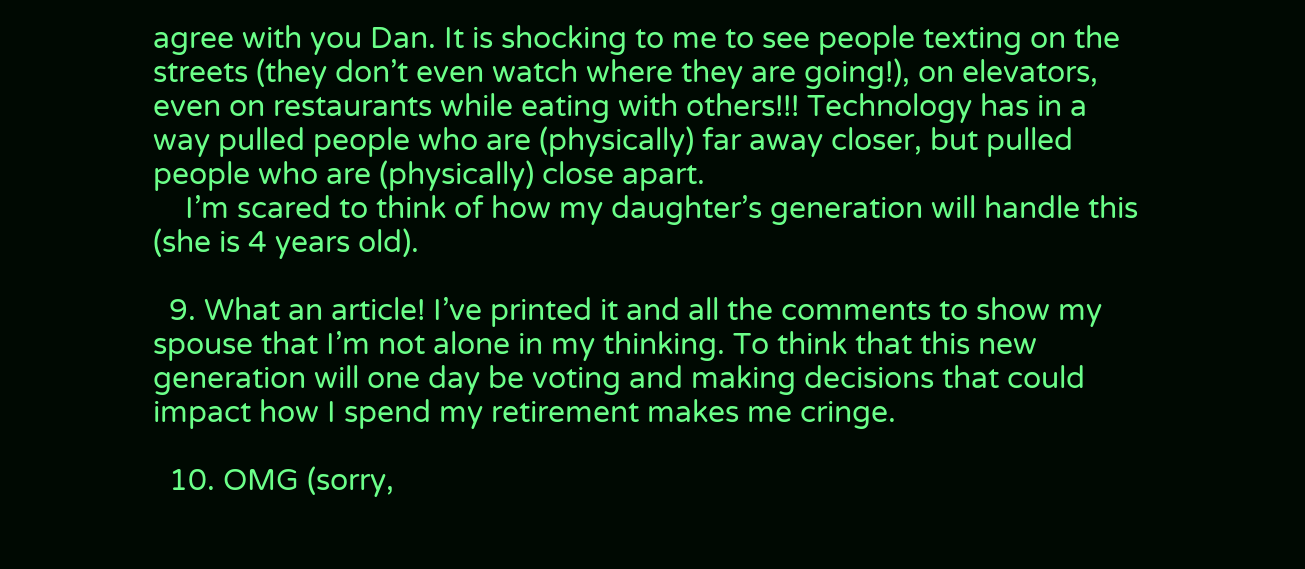agree with you Dan. It is shocking to me to see people texting on the streets (they don’t even watch where they are going!), on elevators, even on restaurants while eating with others!!! Technology has in a way pulled people who are (physically) far away closer, but pulled people who are (physically) close apart.
    I’m scared to think of how my daughter’s generation will handle this (she is 4 years old).

  9. What an article! I’ve printed it and all the comments to show my spouse that I’m not alone in my thinking. To think that this new generation will one day be voting and making decisions that could impact how I spend my retirement makes me cringe.

  10. OMG (sorry,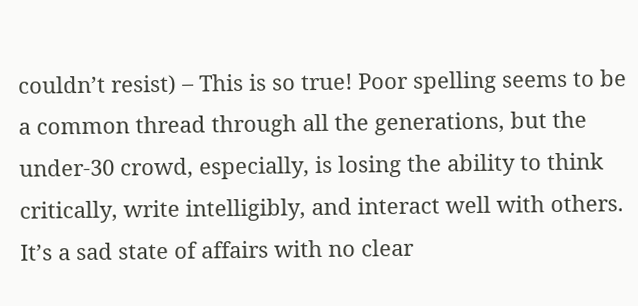couldn’t resist) – This is so true! Poor spelling seems to be a common thread through all the generations, but the under-30 crowd, especially, is losing the ability to think critically, write intelligibly, and interact well with others. It’s a sad state of affairs with no clear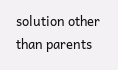solution other than parents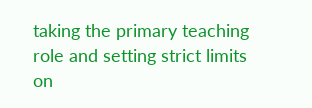taking the primary teaching role and setting strict limits on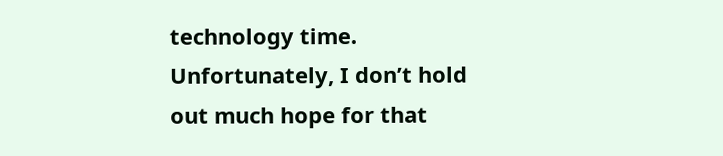technology time. Unfortunately, I don’t hold out much hope for that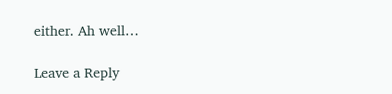either. Ah well…

Leave a Reply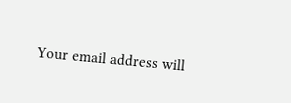Your email address will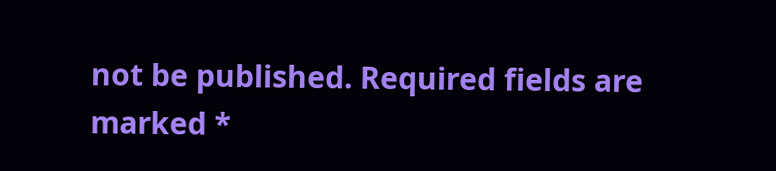not be published. Required fields are marked *